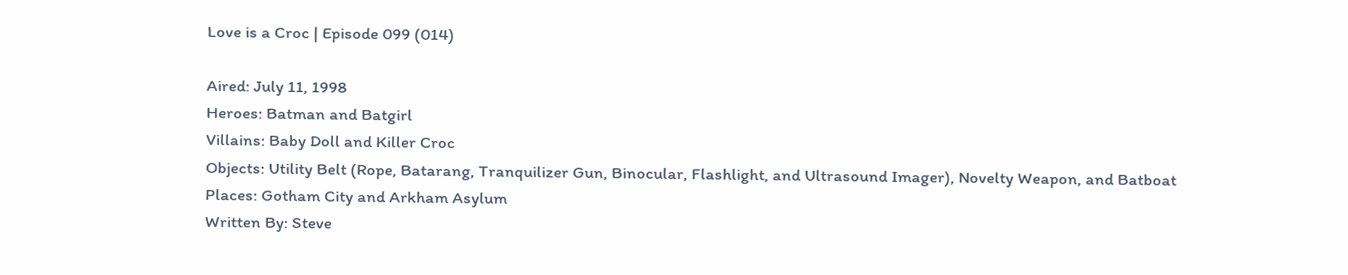Love is a Croc | Episode 099 (014)

Aired: July 11, 1998
Heroes: Batman and Batgirl
Villains: Baby Doll and Killer Croc
Objects: Utility Belt (Rope, Batarang, Tranquilizer Gun, Binocular, Flashlight, and Ultrasound Imager), Novelty Weapon, and Batboat
Places: Gotham City and Arkham Asylum
Written By: Steve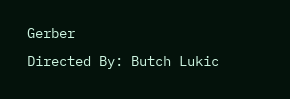Gerber
Directed By: Butch Lukic